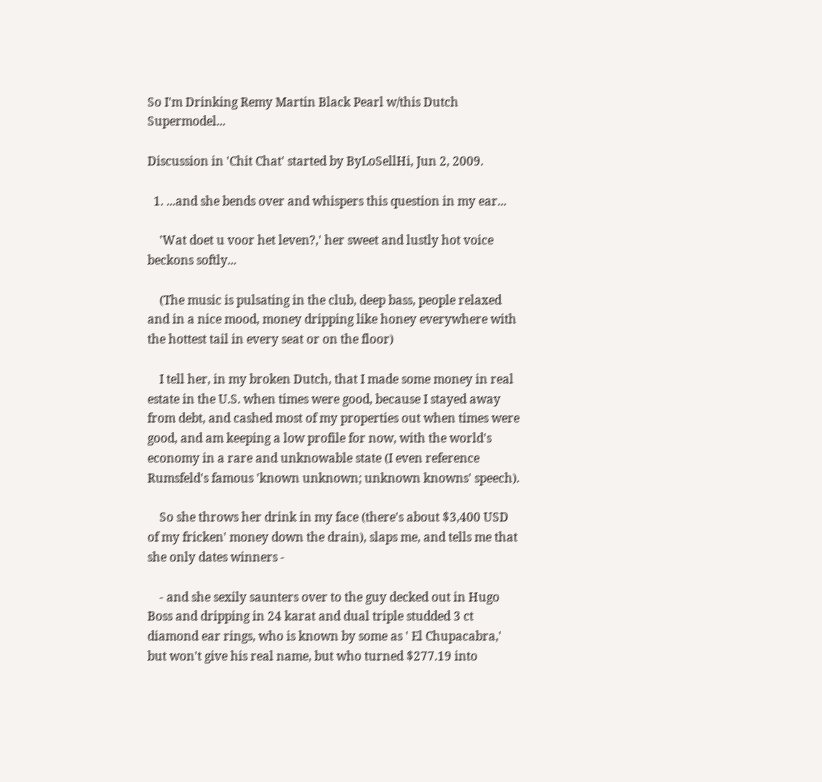So I'm Drinking Remy Martin Black Pearl w/this Dutch Supermodel...

Discussion in 'Chit Chat' started by ByLoSellHi, Jun 2, 2009.

  1. ...and she bends over and whispers this question in my ear...

    'Wat doet u voor het leven?,' her sweet and lustly hot voice beckons softly...

    (The music is pulsating in the club, deep bass, people relaxed and in a nice mood, money dripping like honey everywhere with the hottest tail in every seat or on the floor)

    I tell her, in my broken Dutch, that I made some money in real estate in the U.S. when times were good, because I stayed away from debt, and cashed most of my properties out when times were good, and am keeping a low profile for now, with the world's economy in a rare and unknowable state (I even reference Rumsfeld's famous 'known unknown; unknown knowns' speech).

    So she throws her drink in my face (there's about $3,400 USD of my fricken' money down the drain), slaps me, and tells me that she only dates winners -

    - and she sexily saunters over to the guy decked out in Hugo Boss and dripping in 24 karat and dual triple studded 3 ct diamond ear rings, who is known by some as ' El Chupacabra,' but won't give his real name, but who turned $277.19 into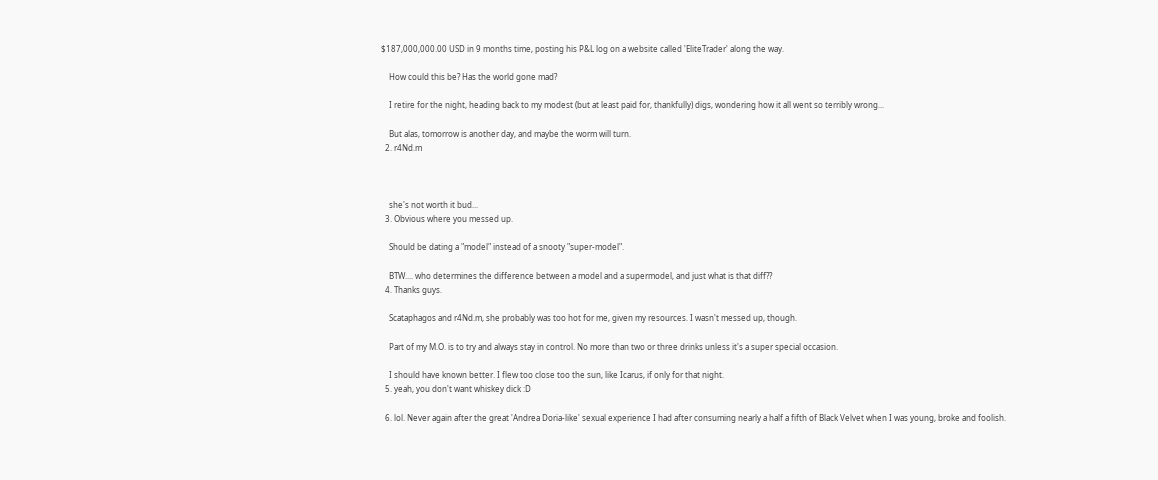$187,000,000.00 USD in 9 months time, posting his P&L log on a website called 'EliteTrader' along the way.

    How could this be? Has the world gone mad?

    I retire for the night, heading back to my modest (but at least paid for, thankfully) digs, wondering how it all went so terribly wrong...

    But alas, tomorrow is another day, and maybe the worm will turn.
  2. r4Nd.m



    she's not worth it bud...
  3. Obvious where you messed up.

    Should be dating a "model" instead of a snooty "super-model".

    BTW.... who determines the difference between a model and a supermodel, and just what is that diff??
  4. Thanks guys.

    Scataphagos and r4Nd.m, she probably was too hot for me, given my resources. I wasn't messed up, though.

    Part of my M.O. is to try and always stay in control. No more than two or three drinks unless it's a super special occasion.

    I should have known better. I flew too close too the sun, like Icarus, if only for that night.
  5. yeah, you don't want whiskey dick :D

  6. lol. Never again after the great 'Andrea Doria-like' sexual experience I had after consuming nearly a half a fifth of Black Velvet when I was young, broke and foolish.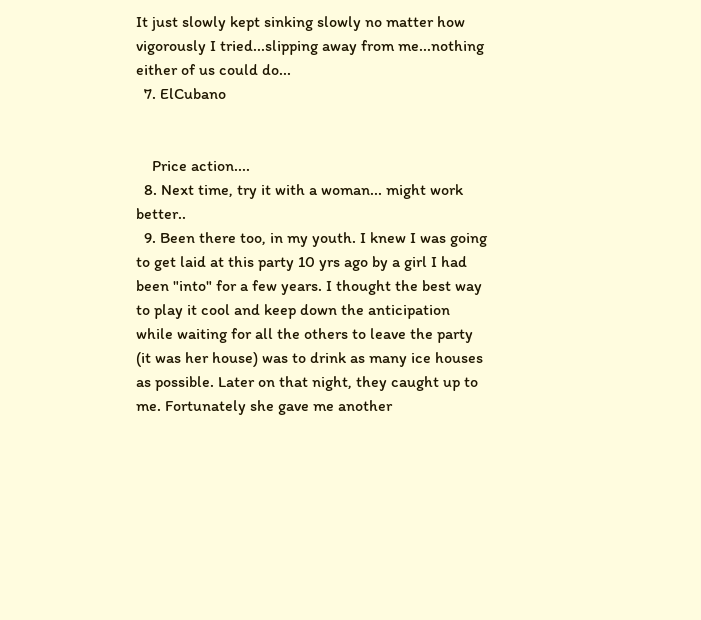It just slowly kept sinking slowly no matter how vigorously I tried...slipping away from me...nothing either of us could do...
  7. ElCubano


    Price action....
  8. Next time, try it with a woman... might work better..
  9. Been there too, in my youth. I knew I was going to get laid at this party 10 yrs ago by a girl I had been "into" for a few years. I thought the best way to play it cool and keep down the anticipation while waiting for all the others to leave the party (it was her house) was to drink as many ice houses as possible. Later on that night, they caught up to me. Fortunately she gave me another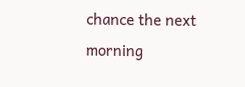chance the next morning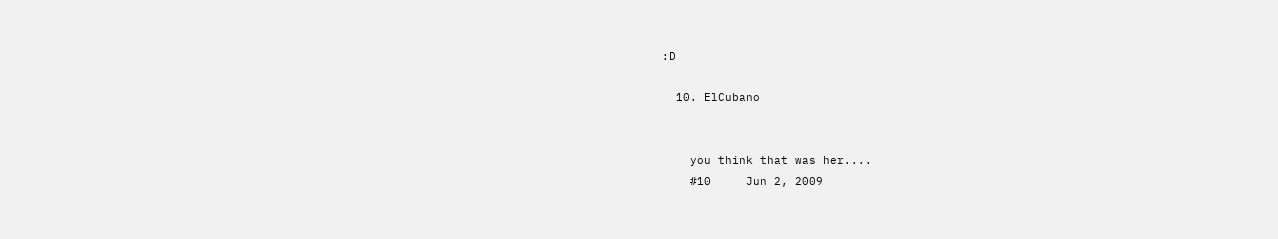:D

  10. ElCubano


    you think that was her....
    #10     Jun 2, 2009